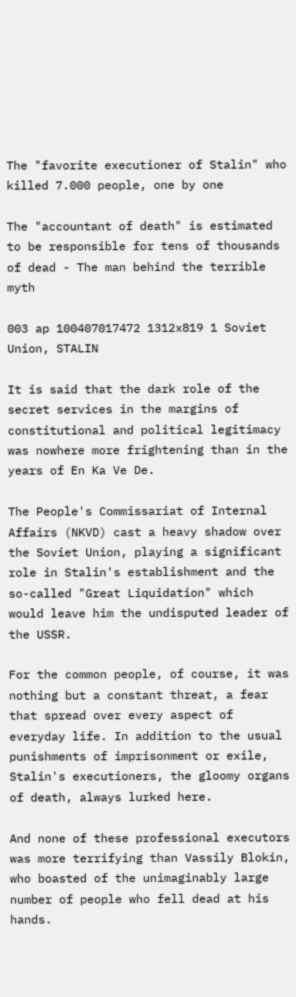The "favorite executioner of Stalin" who killed 7.000 people, one by one

The "accountant of death" is estimated to be responsible for tens of thousands of dead - The man behind the terrible myth

003 ap 100407017472 1312x819 1 Soviet Union, STALIN

It is said that the dark role of the secret services in the margins of constitutional and political legitimacy was nowhere more frightening than in the years of En Ka Ve De.

The People's Commissariat of Internal Affairs (NKVD) cast a heavy shadow over the Soviet Union, playing a significant role in Stalin's establishment and the so-called "Great Liquidation" which would leave him the undisputed leader of the USSR.

For the common people, of course, it was nothing but a constant threat, a fear that spread over every aspect of everyday life. In addition to the usual punishments of imprisonment or exile, Stalin's executioners, the gloomy organs of death, always lurked here.

And none of these professional executors was more terrifying than Vassily Blokin, who boasted of the unimaginably large number of people who fell dead at his hands.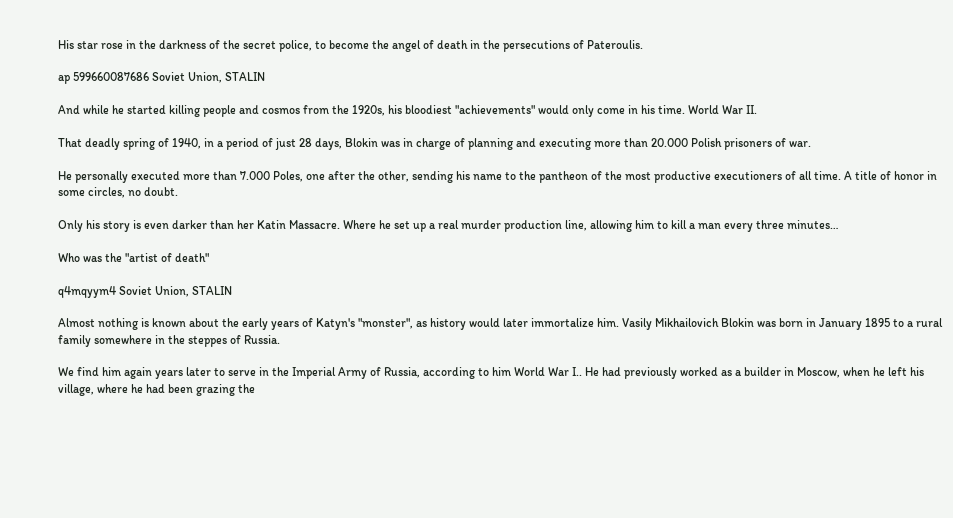His star rose in the darkness of the secret police, to become the angel of death in the persecutions of Pateroulis.

ap 599660087686 Soviet Union, STALIN

And while he started killing people and cosmos from the 1920s, his bloodiest "achievements" would only come in his time. World War II.

That deadly spring of 1940, in a period of just 28 days, Blokin was in charge of planning and executing more than 20.000 Polish prisoners of war.

He personally executed more than 7.000 Poles, one after the other, sending his name to the pantheon of the most productive executioners of all time. A title of honor in some circles, no doubt.

Only his story is even darker than her Katin Massacre. Where he set up a real murder production line, allowing him to kill a man every three minutes…

Who was the "artist of death"

q4mqyym4 Soviet Union, STALIN

Almost nothing is known about the early years of Katyn's "monster", as history would later immortalize him. Vasily Mikhailovich Blokin was born in January 1895 to a rural family somewhere in the steppes of Russia.

We find him again years later to serve in the Imperial Army of Russia, according to him World War I.. He had previously worked as a builder in Moscow, when he left his village, where he had been grazing the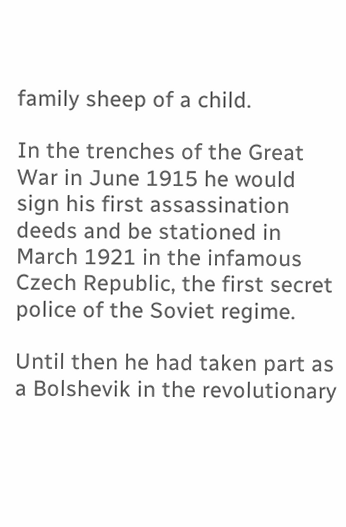family sheep of a child.

In the trenches of the Great War in June 1915 he would sign his first assassination deeds and be stationed in March 1921 in the infamous Czech Republic, the first secret police of the Soviet regime.

Until then he had taken part as a Bolshevik in the revolutionary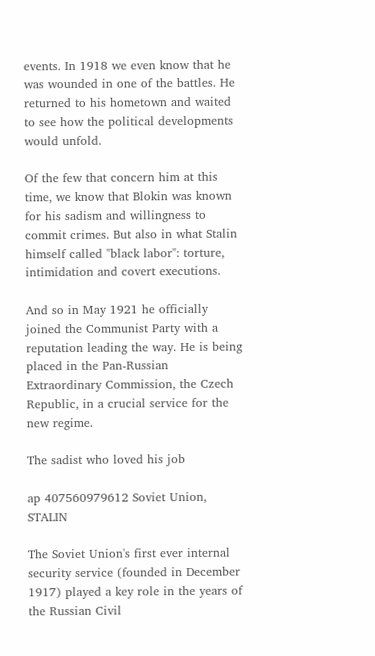events. In 1918 we even know that he was wounded in one of the battles. He returned to his hometown and waited to see how the political developments would unfold.

Of the few that concern him at this time, we know that Blokin was known for his sadism and willingness to commit crimes. But also in what Stalin himself called "black labor": torture, intimidation and covert executions.

And so in May 1921 he officially joined the Communist Party with a reputation leading the way. He is being placed in the Pan-Russian Extraordinary Commission, the Czech Republic, in a crucial service for the new regime.

The sadist who loved his job

ap 407560979612 Soviet Union, STALIN

The Soviet Union's first ever internal security service (founded in December 1917) played a key role in the years of the Russian Civil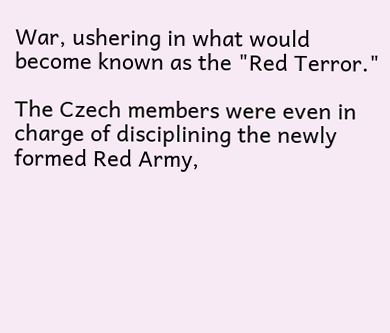War, ushering in what would become known as the "Red Terror."

The Czech members were even in charge of disciplining the newly formed Red Army,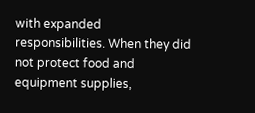with expanded responsibilities. When they did not protect food and equipment supplies,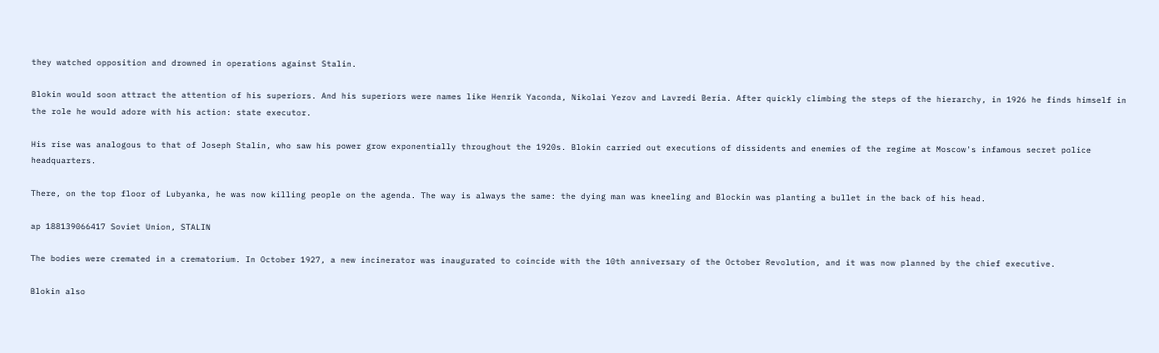they watched opposition and drowned in operations against Stalin.

Blokin would soon attract the attention of his superiors. And his superiors were names like Henrik Yaconda, Nikolai Yezov and Lavredi Beria. After quickly climbing the steps of the hierarchy, in 1926 he finds himself in the role he would adore with his action: state executor.

His rise was analogous to that of Joseph Stalin, who saw his power grow exponentially throughout the 1920s. Blokin carried out executions of dissidents and enemies of the regime at Moscow's infamous secret police headquarters.

There, on the top floor of Lubyanka, he was now killing people on the agenda. The way is always the same: the dying man was kneeling and Blockin was planting a bullet in the back of his head.

ap 188139066417 Soviet Union, STALIN

The bodies were cremated in a crematorium. In October 1927, a new incinerator was inaugurated to coincide with the 10th anniversary of the October Revolution, and it was now planned by the chief executive.

Blokin also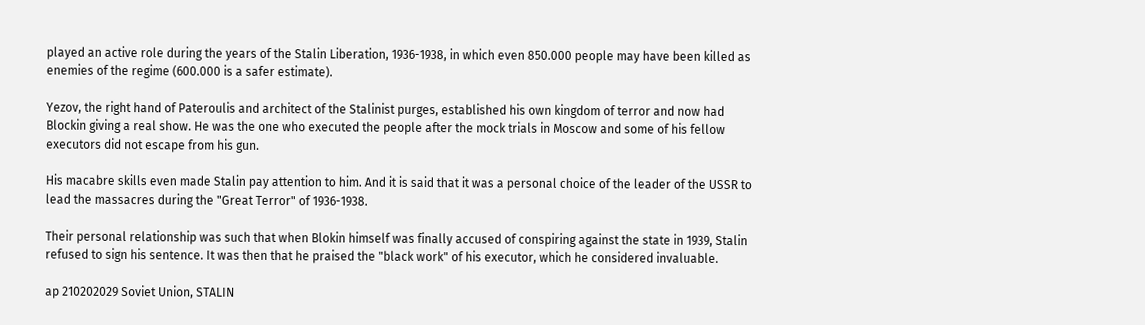played an active role during the years of the Stalin Liberation, 1936-1938, in which even 850.000 people may have been killed as enemies of the regime (600.000 is a safer estimate).

Yezov, the right hand of Pateroulis and architect of the Stalinist purges, established his own kingdom of terror and now had Blockin giving a real show. He was the one who executed the people after the mock trials in Moscow and some of his fellow executors did not escape from his gun.

His macabre skills even made Stalin pay attention to him. And it is said that it was a personal choice of the leader of the USSR to lead the massacres during the "Great Terror" of 1936-1938.

Their personal relationship was such that when Blokin himself was finally accused of conspiring against the state in 1939, Stalin refused to sign his sentence. It was then that he praised the "black work" of his executor, which he considered invaluable.

ap 210202029 Soviet Union, STALIN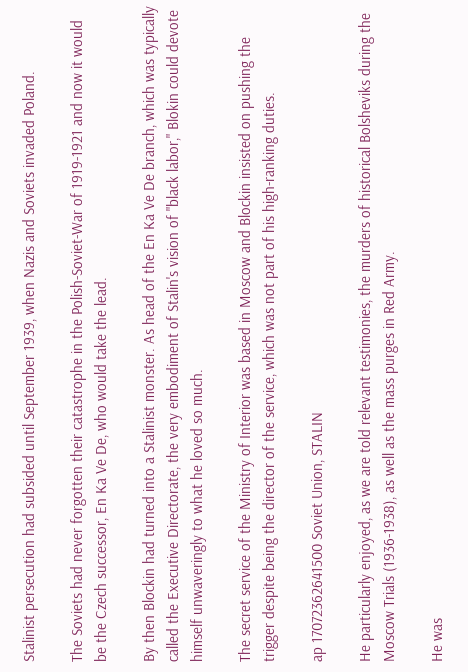Stalinist persecution had subsided until September 1939, when Nazis and Soviets invaded Poland.

The Soviets had never forgotten their catastrophe in the Polish-Soviet-War of 1919-1921 and now it would be the Czech successor, En Ka Ve De, who would take the lead.

By then Blockin had turned into a Stalinist monster. As head of the En Ka Ve De branch, which was typically called the Executive Directorate, the very embodiment of Stalin's vision of "black labor," Blokin could devote himself unwaveringly to what he loved so much.

The secret service of the Ministry of Interior was based in Moscow and Blockin insisted on pushing the trigger despite being the director of the service, which was not part of his high-ranking duties.

ap 17072362641500 Soviet Union, STALIN

He particularly enjoyed, as we are told relevant testimonies, the murders of historical Bolsheviks during the Moscow Trials (1936-1938), as well as the mass purges in Red Army.

He was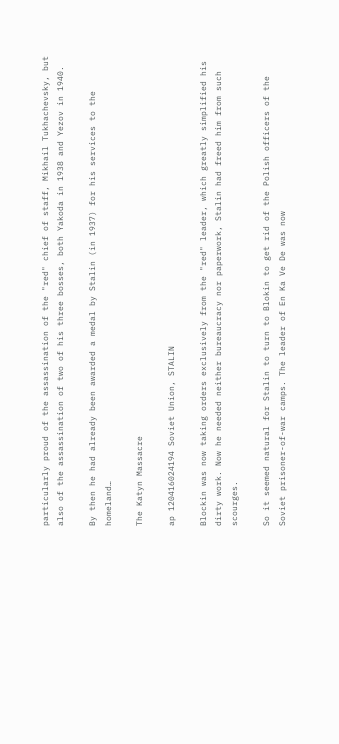particularly proud of the assassination of the "red" chief of staff, Mikhail Tukhachevsky, but also of the assassination of two of his three bosses, both Yakoda in 1938 and Yezov in 1940.

By then he had already been awarded a medal by Stalin (in 1937) for his services to the homeland…

The Katyn Massacre

ap 120416024194 Soviet Union, STALIN

Blockin was now taking orders exclusively from the "red" leader, which greatly simplified his dirty work. Now he needed neither bureaucracy nor paperwork, Stalin had freed him from such scourges.

So it seemed natural for Stalin to turn to Blokin to get rid of the Polish officers of the Soviet prisoner-of-war camps. The leader of En Ka Ve De was now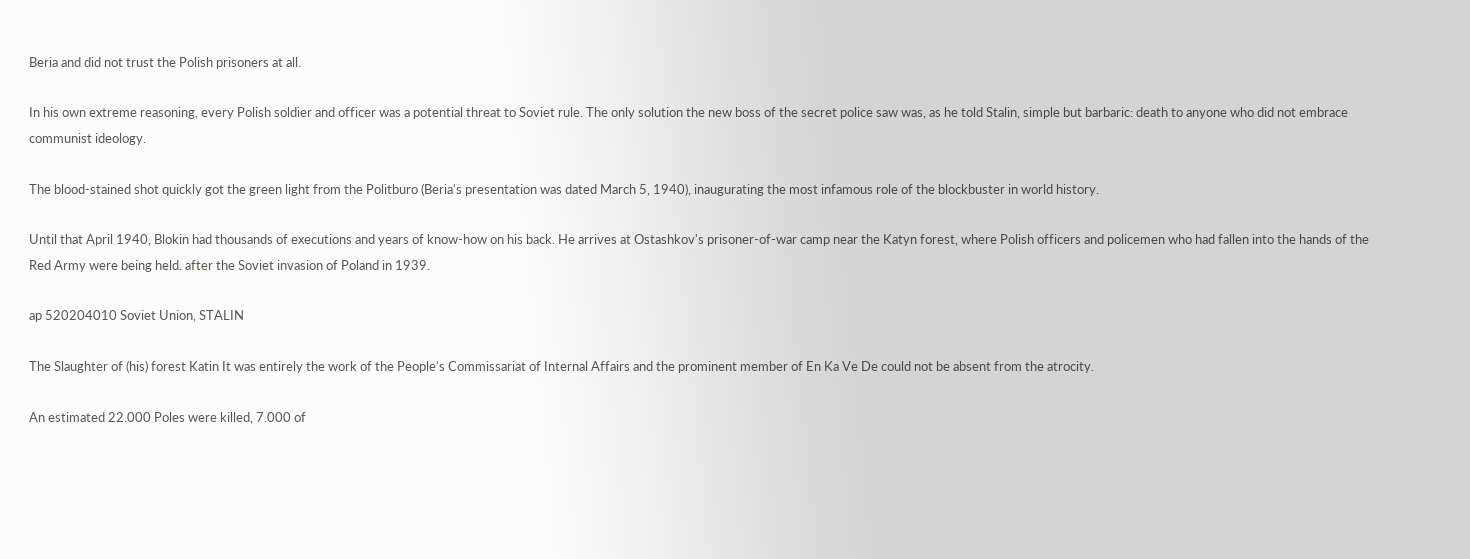Beria and did not trust the Polish prisoners at all.

In his own extreme reasoning, every Polish soldier and officer was a potential threat to Soviet rule. The only solution the new boss of the secret police saw was, as he told Stalin, simple but barbaric: death to anyone who did not embrace communist ideology.

The blood-stained shot quickly got the green light from the Politburo (Beria's presentation was dated March 5, 1940), inaugurating the most infamous role of the blockbuster in world history.

Until that April 1940, Blokin had thousands of executions and years of know-how on his back. He arrives at Ostashkov's prisoner-of-war camp near the Katyn forest, where Polish officers and policemen who had fallen into the hands of the Red Army were being held. after the Soviet invasion of Poland in 1939.

ap 520204010 Soviet Union, STALIN

The Slaughter of (his) forest Katin It was entirely the work of the People's Commissariat of Internal Affairs and the prominent member of En Ka Ve De could not be absent from the atrocity.

An estimated 22.000 Poles were killed, 7.000 of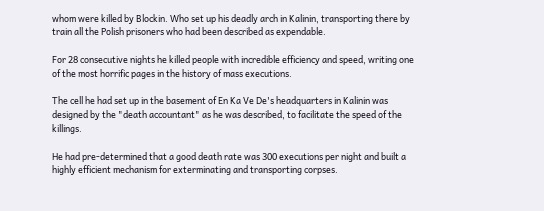whom were killed by Blockin. Who set up his deadly arch in Kalinin, transporting there by train all the Polish prisoners who had been described as expendable.

For 28 consecutive nights he killed people with incredible efficiency and speed, writing one of the most horrific pages in the history of mass executions.

The cell he had set up in the basement of En Ka Ve De's headquarters in Kalinin was designed by the "death accountant" as he was described, to facilitate the speed of the killings.

He had pre-determined that a good death rate was 300 executions per night and built a highly efficient mechanism for exterminating and transporting corpses.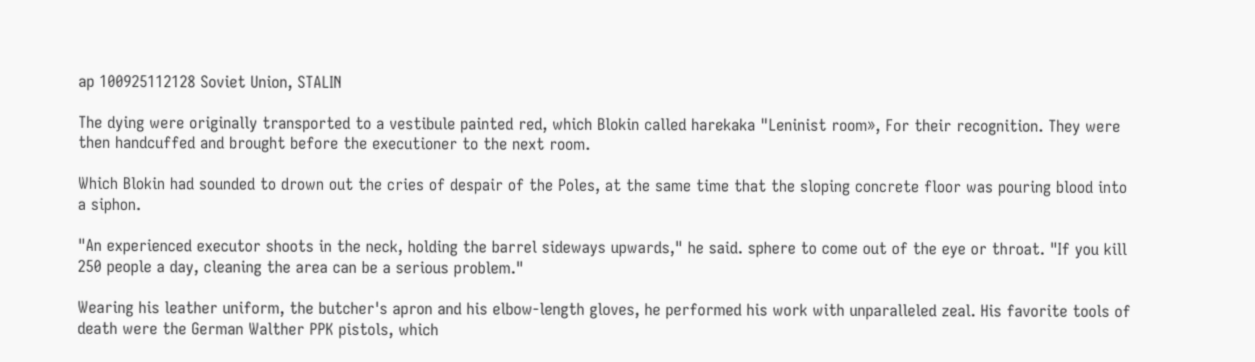ap 100925112128 Soviet Union, STALIN

The dying were originally transported to a vestibule painted red, which Blokin called harekaka "Leninist room», For their recognition. They were then handcuffed and brought before the executioner to the next room.

Which Blokin had sounded to drown out the cries of despair of the Poles, at the same time that the sloping concrete floor was pouring blood into a siphon.

"An experienced executor shoots in the neck, holding the barrel sideways upwards," he said. sphere to come out of the eye or throat. "If you kill 250 people a day, cleaning the area can be a serious problem."

Wearing his leather uniform, the butcher's apron and his elbow-length gloves, he performed his work with unparalleled zeal. His favorite tools of death were the German Walther PPK pistols, which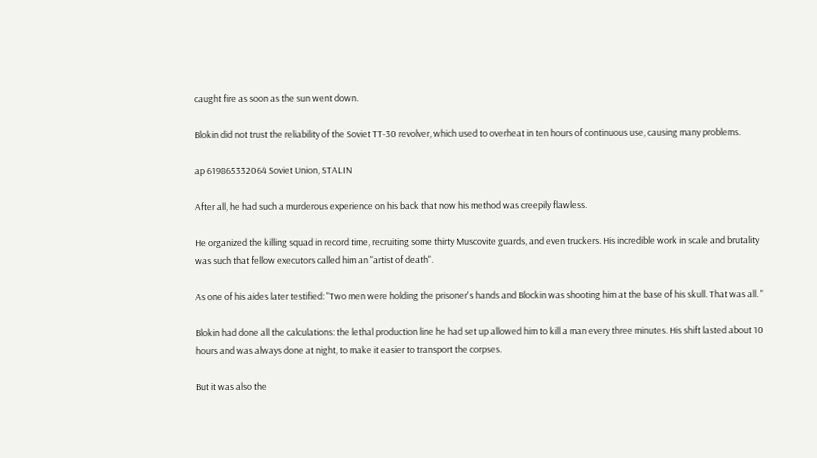caught fire as soon as the sun went down.

Blokin did not trust the reliability of the Soviet TT-30 revolver, which used to overheat in ten hours of continuous use, causing many problems.

ap 619865332064 Soviet Union, STALIN

After all, he had such a murderous experience on his back that now his method was creepily flawless.

He organized the killing squad in record time, recruiting some thirty Muscovite guards, and even truckers. His incredible work in scale and brutality was such that fellow executors called him an "artist of death".

As one of his aides later testified: "Two men were holding the prisoner's hands and Blockin was shooting him at the base of his skull. That was all. "

Blokin had done all the calculations: the lethal production line he had set up allowed him to kill a man every three minutes. His shift lasted about 10 hours and was always done at night, to make it easier to transport the corpses.

But it was also the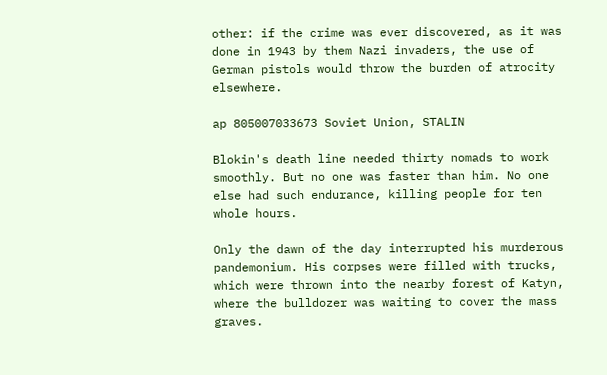other: if the crime was ever discovered, as it was done in 1943 by them Nazi invaders, the use of German pistols would throw the burden of atrocity elsewhere.

ap 805007033673 Soviet Union, STALIN

Blokin's death line needed thirty nomads to work smoothly. But no one was faster than him. No one else had such endurance, killing people for ten whole hours.

Only the dawn of the day interrupted his murderous pandemonium. His corpses were filled with trucks, which were thrown into the nearby forest of Katyn, where the bulldozer was waiting to cover the mass graves.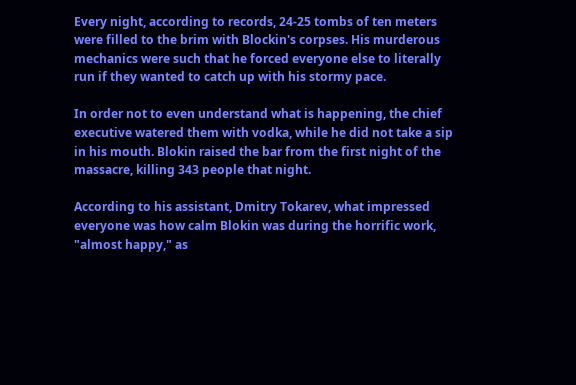Every night, according to records, 24-25 tombs of ten meters were filled to the brim with Blockin's corpses. His murderous mechanics were such that he forced everyone else to literally run if they wanted to catch up with his stormy pace.

In order not to even understand what is happening, the chief executive watered them with vodka, while he did not take a sip in his mouth. Blokin raised the bar from the first night of the massacre, killing 343 people that night.

According to his assistant, Dmitry Tokarev, what impressed everyone was how calm Blokin was during the horrific work, "almost happy," as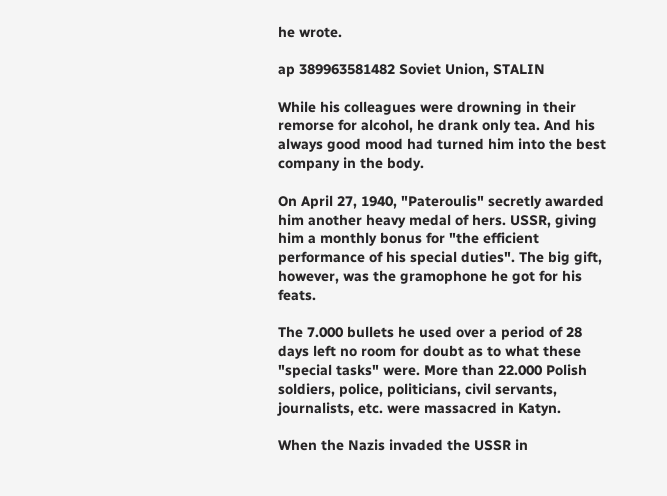he wrote.

ap 389963581482 Soviet Union, STALIN

While his colleagues were drowning in their remorse for alcohol, he drank only tea. And his always good mood had turned him into the best company in the body.

On April 27, 1940, "Pateroulis" secretly awarded him another heavy medal of hers. USSR, giving him a monthly bonus for "the efficient performance of his special duties". The big gift, however, was the gramophone he got for his feats.

The 7.000 bullets he used over a period of 28 days left no room for doubt as to what these "special tasks" were. More than 22.000 Polish soldiers, police, politicians, civil servants, journalists, etc. were massacred in Katyn.

When the Nazis invaded the USSR in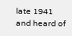late 1941 and heard of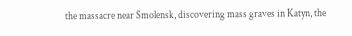the massacre near Smolensk, discovering mass graves in Katyn, the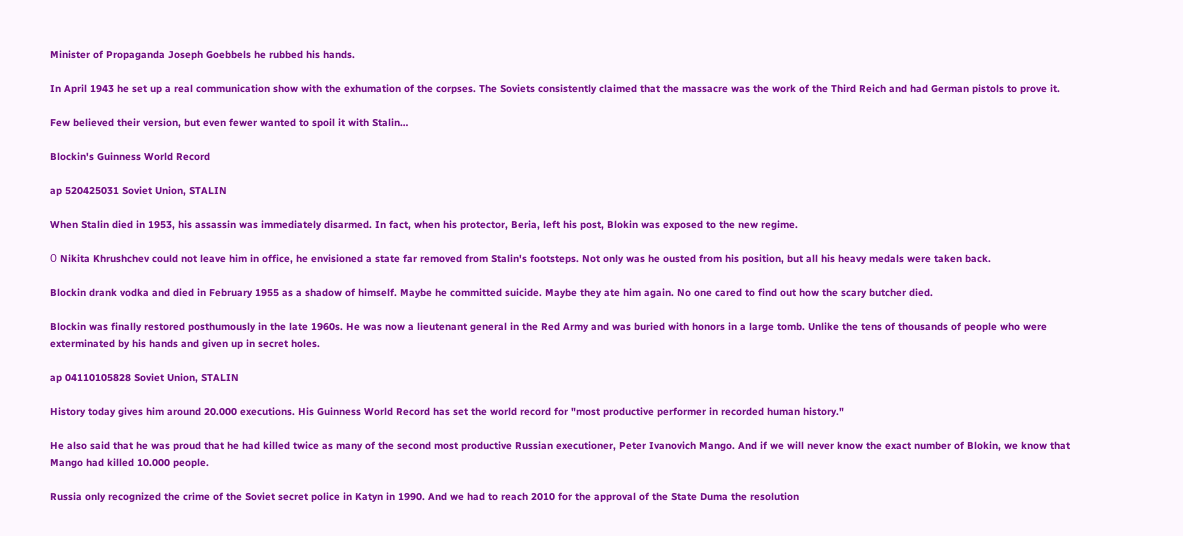Minister of Propaganda Joseph Goebbels he rubbed his hands.

In April 1943 he set up a real communication show with the exhumation of the corpses. The Soviets consistently claimed that the massacre was the work of the Third Reich and had German pistols to prove it.

Few believed their version, but even fewer wanted to spoil it with Stalin…

Blockin's Guinness World Record

ap 520425031 Soviet Union, STALIN

When Stalin died in 1953, his assassin was immediately disarmed. In fact, when his protector, Beria, left his post, Blokin was exposed to the new regime.

Ο Nikita Khrushchev could not leave him in office, he envisioned a state far removed from Stalin's footsteps. Not only was he ousted from his position, but all his heavy medals were taken back.

Blockin drank vodka and died in February 1955 as a shadow of himself. Maybe he committed suicide. Maybe they ate him again. No one cared to find out how the scary butcher died.

Blockin was finally restored posthumously in the late 1960s. He was now a lieutenant general in the Red Army and was buried with honors in a large tomb. Unlike the tens of thousands of people who were exterminated by his hands and given up in secret holes.

ap 04110105828 Soviet Union, STALIN

History today gives him around 20.000 executions. His Guinness World Record has set the world record for "most productive performer in recorded human history."

He also said that he was proud that he had killed twice as many of the second most productive Russian executioner, Peter Ivanovich Mango. And if we will never know the exact number of Blokin, we know that Mango had killed 10.000 people.

Russia only recognized the crime of the Soviet secret police in Katyn in 1990. And we had to reach 2010 for the approval of the State Duma the resolution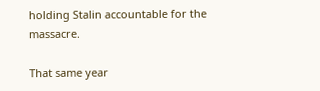holding Stalin accountable for the massacre.

That same year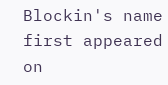Blockin's name first appeared on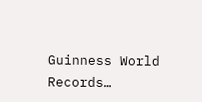Guinness World Records…